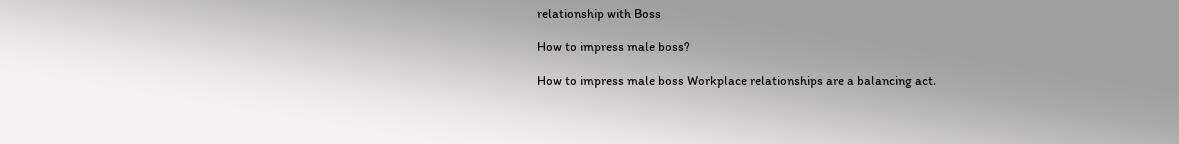relationship with Boss

How to impress male boss?

How to impress male boss Workplace relationships are a balancing act.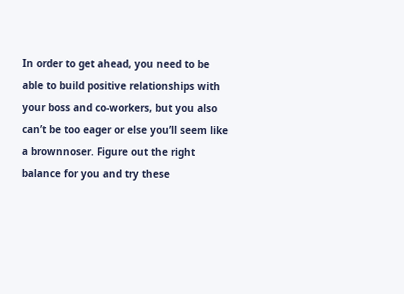In order to get ahead, you need to be able to build positive relationships with your boss and co-workers, but you also can’t be too eager or else you’ll seem like a brownnoser. Figure out the right balance for you and try these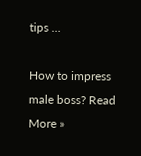tips …

How to impress male boss? Read More »